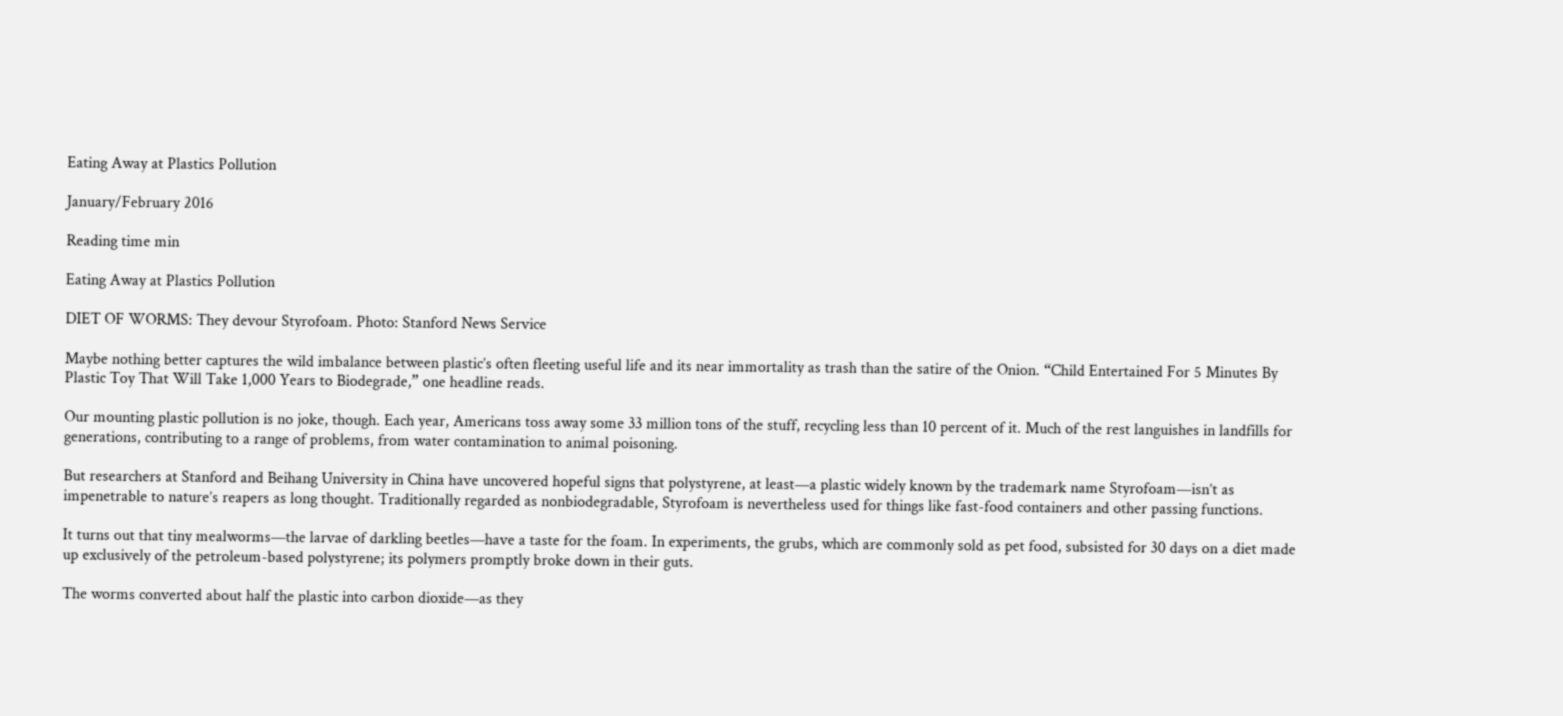Eating Away at Plastics Pollution

January/February 2016

Reading time min

Eating Away at Plastics Pollution

DIET OF WORMS: They devour Styrofoam. Photo: Stanford News Service

Maybe nothing better captures the wild imbalance between plastic’s often fleeting useful life and its near immortality as trash than the satire of the Onion. “Child Entertained For 5 Minutes By Plastic Toy That Will Take 1,000 Years to Biodegrade,” one headline reads.

Our mounting plastic pollution is no joke, though. Each year, Americans toss away some 33 million tons of the stuff, recycling less than 10 percent of it. Much of the rest languishes in landfills for generations, contributing to a range of problems, from water contamination to animal poisoning.

But researchers at Stanford and Beihang University in China have uncovered hopeful signs that polystyrene, at least—a plastic widely known by the trademark name Styrofoam—isn’t as impenetrable to nature’s reapers as long thought. Traditionally regarded as nonbiodegradable, Styrofoam is nevertheless used for things like fast-food containers and other passing functions.

It turns out that tiny mealworms—the larvae of darkling beetles—have a taste for the foam. In experiments, the grubs, which are commonly sold as pet food, subsisted for 30 days on a diet made up exclusively of the petroleum-based polystyrene; its polymers promptly broke down in their guts.

The worms converted about half the plastic into carbon dioxide—as they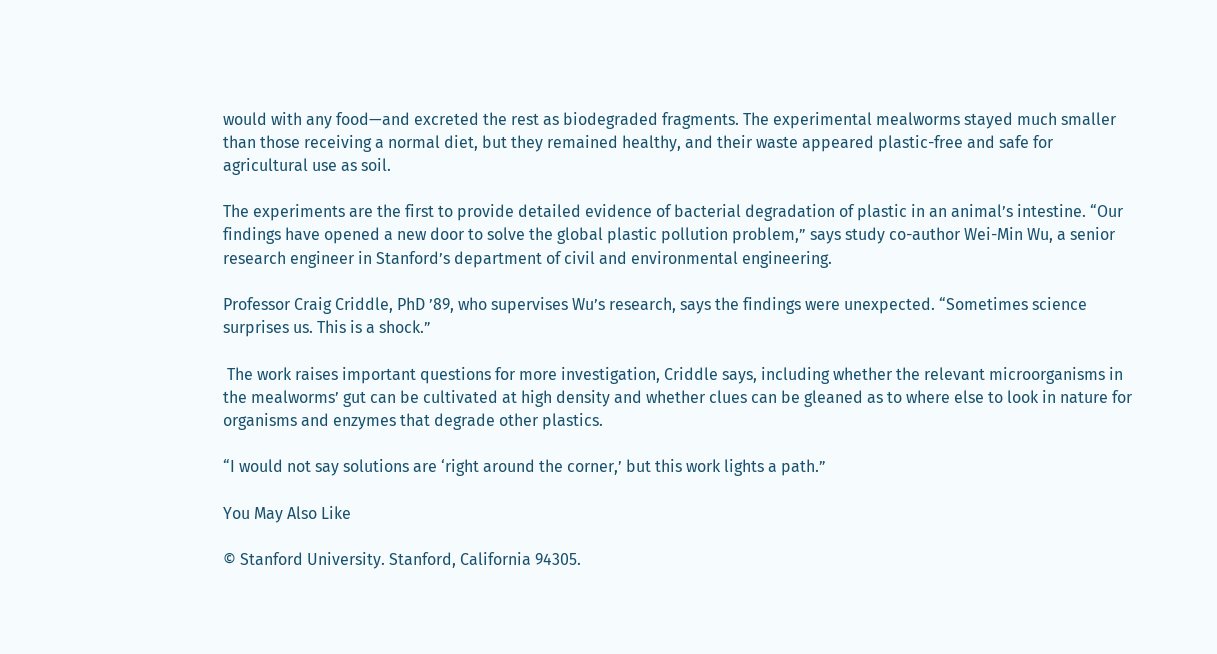would with any food—and excreted the rest as biodegraded fragments. The experimental mealworms stayed much smaller than those receiving a normal diet, but they remained healthy, and their waste appeared plastic-free and safe for agricultural use as soil.

The experiments are the first to provide detailed evidence of bacterial degradation of plastic in an animal’s intestine. “Our findings have opened a new door to solve the global plastic pollution problem,” says study co-author Wei-Min Wu, a senior research engineer in Stanford’s department of civil and environmental engineering.

Professor Craig Criddle, PhD ’89, who supervises Wu’s research, says the findings were unexpected. “Sometimes science surprises us. This is a shock.”

 The work raises important questions for more investigation, Criddle says, including whether the relevant microorganisms in the mealworms’ gut can be cultivated at high density and whether clues can be gleaned as to where else to look in nature for organisms and enzymes that degrade other plastics.

“I would not say solutions are ‘right around the corner,’ but this work lights a path.”

You May Also Like

© Stanford University. Stanford, California 94305.